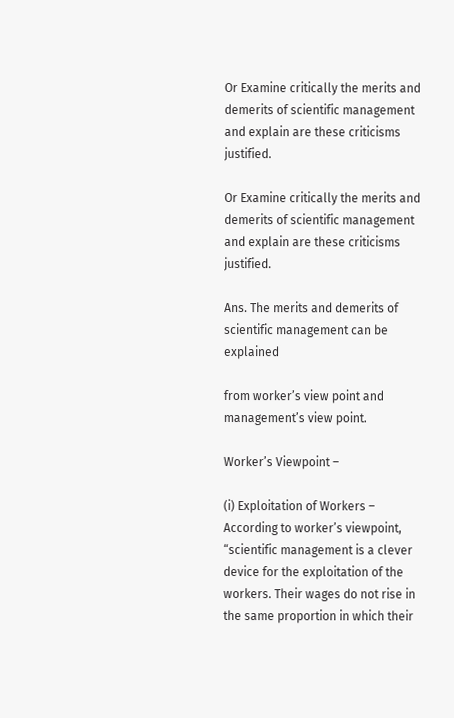Or Examine critically the merits and demerits of scientific management and explain are these criticisms justified.

Or Examine critically the merits and demerits of scientific management and explain are these criticisms justified.

Ans. The merits and demerits of scientific management can be explained

from worker’s view point and management’s view point.

Worker’s Viewpoint –

(i) Exploitation of Workers – According to worker’s viewpoint, “scientific management is a clever device for the exploitation of the workers. Their wages do not rise in the same proportion in which their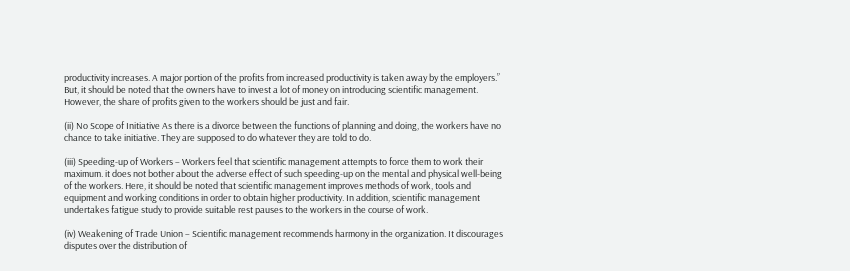productivity increases. A major portion of the profits from increased productivity is taken away by the employers.” But, it should be noted that the owners have to invest a lot of money on introducing scientific management. However, the share of profits given to the workers should be just and fair.

(ii) No Scope of Initiative As there is a divorce between the functions of planning and doing, the workers have no chance to take initiative. They are supposed to do whatever they are told to do.

(iii) Speeding-up of Workers – Workers feel that scientific management attempts to force them to work their maximum. it does not bother about the adverse effect of such speeding-up on the mental and physical well-being of the workers. Here, it should be noted that scientific management improves methods of work, tools and equipment and working conditions in order to obtain higher productivity. In addition, scientific management undertakes fatigue study to provide suitable rest pauses to the workers in the course of work.

(iv) Weakening of Trade Union – Scientific management recommends harmony in the organization. It discourages disputes over the distribution of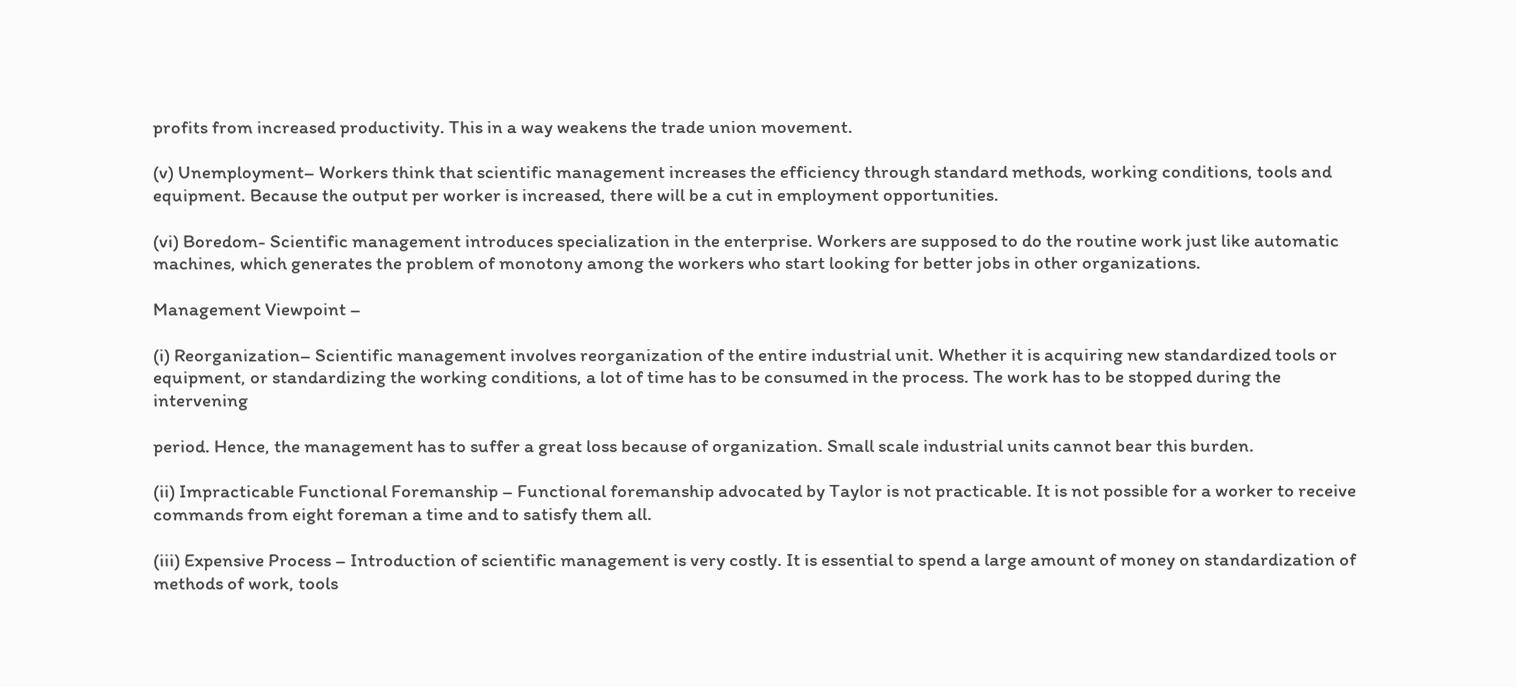profits from increased productivity. This in a way weakens the trade union movement.

(v) Unemployment– Workers think that scientific management increases the efficiency through standard methods, working conditions, tools and equipment. Because the output per worker is increased, there will be a cut in employment opportunities.

(vi) Boredom- Scientific management introduces specialization in the enterprise. Workers are supposed to do the routine work just like automatic machines, which generates the problem of monotony among the workers who start looking for better jobs in other organizations.

Management Viewpoint –

(i) Reorganization– Scientific management involves reorganization of the entire industrial unit. Whether it is acquiring new standardized tools or equipment, or standardizing the working conditions, a lot of time has to be consumed in the process. The work has to be stopped during the intervening

period. Hence, the management has to suffer a great loss because of organization. Small scale industrial units cannot bear this burden.

(ii) Impracticable Functional Foremanship – Functional foremanship advocated by Taylor is not practicable. It is not possible for a worker to receive commands from eight foreman a time and to satisfy them all.

(iii) Expensive Process – Introduction of scientific management is very costly. It is essential to spend a large amount of money on standardization of methods of work, tools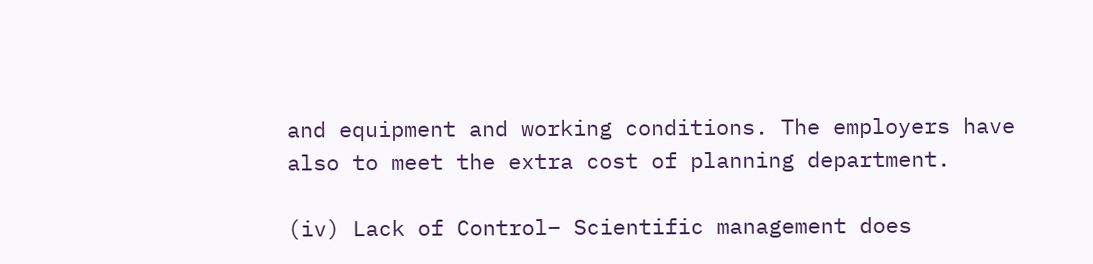and equipment and working conditions. The employers have also to meet the extra cost of planning department.

(iv) Lack of Control– Scientific management does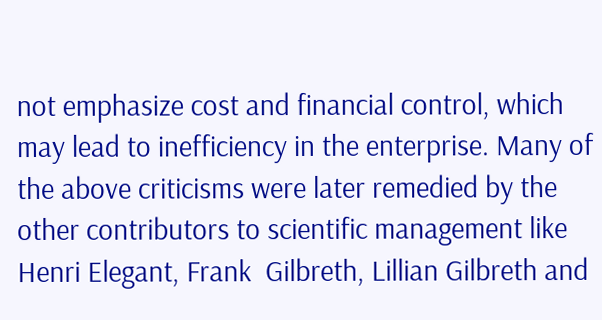not emphasize cost and financial control, which may lead to inefficiency in the enterprise. Many of the above criticisms were later remedied by the other contributors to scientific management like Henri Elegant, Frank  Gilbreth, Lillian Gilbreth and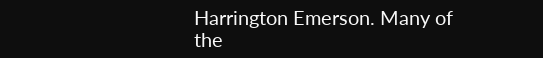Harrington Emerson. Many of the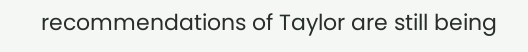recommendations of Taylor are still being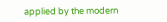applied by the modern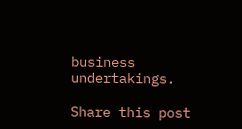business undertakings.

Share this post